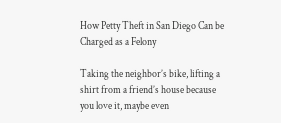How Petty Theft in San Diego Can be Charged as a Felony

Taking the neighbor’s bike, lifting a shirt from a friend’s house because you love it, maybe even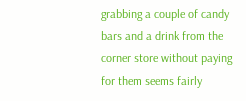grabbing a couple of candy bars and a drink from the corner store without paying for them seems fairly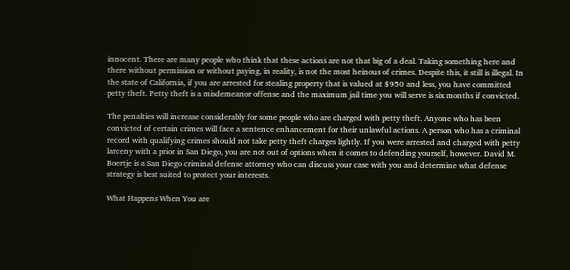innocent. There are many people who think that these actions are not that big of a deal. Taking something here and there without permission or without paying, in reality, is not the most heinous of crimes. Despite this, it still is illegal. In the state of California, if you are arrested for stealing property that is valued at $950 and less, you have committed petty theft. Petty theft is a misdemeanor offense and the maximum jail time you will serve is six months if convicted.

The penalties will increase considerably for some people who are charged with petty theft. Anyone who has been convicted of certain crimes will face a sentence enhancement for their unlawful actions. A person who has a criminal record with qualifying crimes should not take petty theft charges lightly. If you were arrested and charged with petty larceny with a prior in San Diego, you are not out of options when it comes to defending yourself, however. David M. Boertje is a San Diego criminal defense attorney who can discuss your case with you and determine what defense strategy is best suited to protect your interests.

What Happens When You are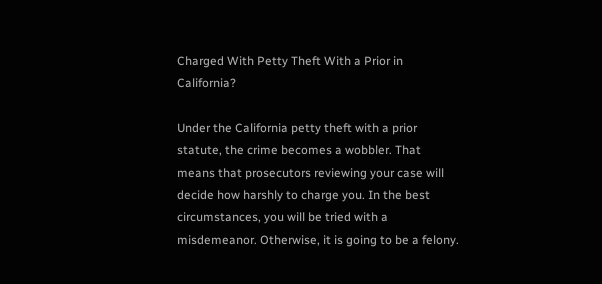Charged With Petty Theft With a Prior in California?

Under the California petty theft with a prior statute, the crime becomes a wobbler. That means that prosecutors reviewing your case will decide how harshly to charge you. In the best circumstances, you will be tried with a misdemeanor. Otherwise, it is going to be a felony.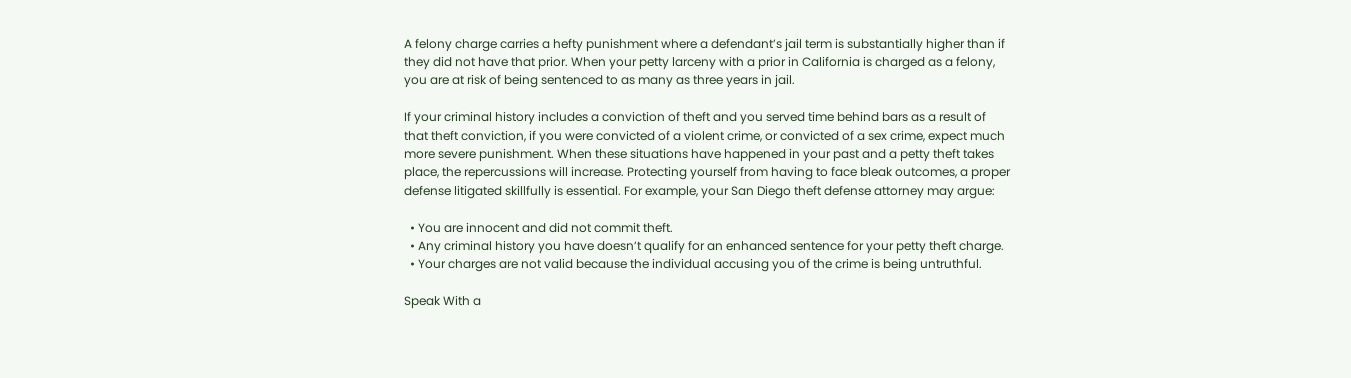A felony charge carries a hefty punishment where a defendant’s jail term is substantially higher than if they did not have that prior. When your petty larceny with a prior in California is charged as a felony, you are at risk of being sentenced to as many as three years in jail.

If your criminal history includes a conviction of theft and you served time behind bars as a result of that theft conviction, if you were convicted of a violent crime, or convicted of a sex crime, expect much more severe punishment. When these situations have happened in your past and a petty theft takes place, the repercussions will increase. Protecting yourself from having to face bleak outcomes, a proper defense litigated skillfully is essential. For example, your San Diego theft defense attorney may argue:

  • You are innocent and did not commit theft.
  • Any criminal history you have doesn’t qualify for an enhanced sentence for your petty theft charge.
  • Your charges are not valid because the individual accusing you of the crime is being untruthful.

Speak With a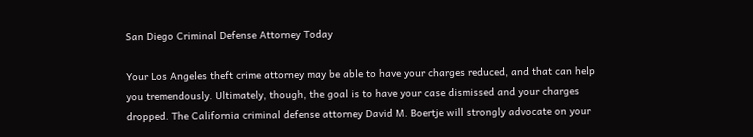San Diego Criminal Defense Attorney Today

Your Los Angeles theft crime attorney may be able to have your charges reduced, and that can help you tremendously. Ultimately, though, the goal is to have your case dismissed and your charges dropped. The California criminal defense attorney David M. Boertje will strongly advocate on your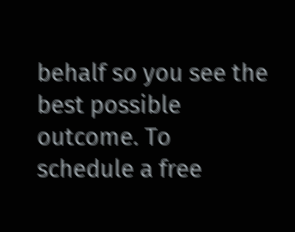behalf so you see the best possible outcome. To schedule a free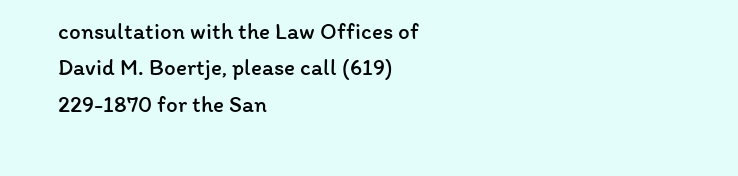consultation with the Law Offices of David M. Boertje, please call (619) 229-1870 for the San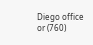Diego office or (760)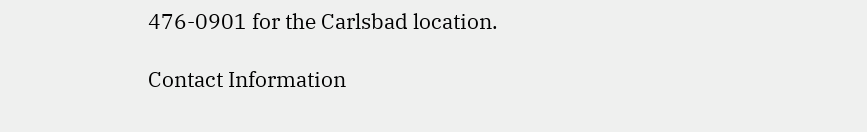476-0901 for the Carlsbad location.

Contact Information